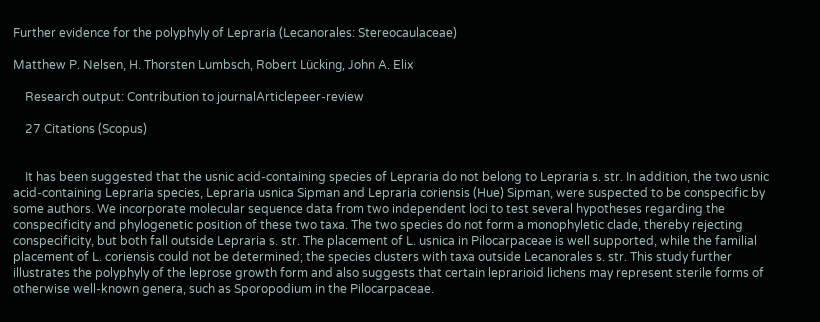Further evidence for the polyphyly of Lepraria (Lecanorales: Stereocaulaceae)

Matthew P. Nelsen, H. Thorsten Lumbsch, Robert Lücking, John A. Elix

    Research output: Contribution to journalArticlepeer-review

    27 Citations (Scopus)


    It has been suggested that the usnic acid-containing species of Lepraria do not belong to Lepraria s. str. In addition, the two usnic acid-containing Lepraria species, Lepraria usnica Sipman and Lepraria coriensis (Hue) Sipman, were suspected to be conspecific by some authors. We incorporate molecular sequence data from two independent loci to test several hypotheses regarding the conspecificity and phylogenetic position of these two taxa. The two species do not form a monophyletic clade, thereby rejecting conspecificity, but both fall outside Lepraria s. str. The placement of L. usnica in Pilocarpaceae is well supported, while the familial placement of L. coriensis could not be determined; the species clusters with taxa outside Lecanorales s. str. This study further illustrates the polyphyly of the leprose growth form and also suggests that certain leprarioid lichens may represent sterile forms of otherwise well-known genera, such as Sporopodium in the Pilocarpaceae.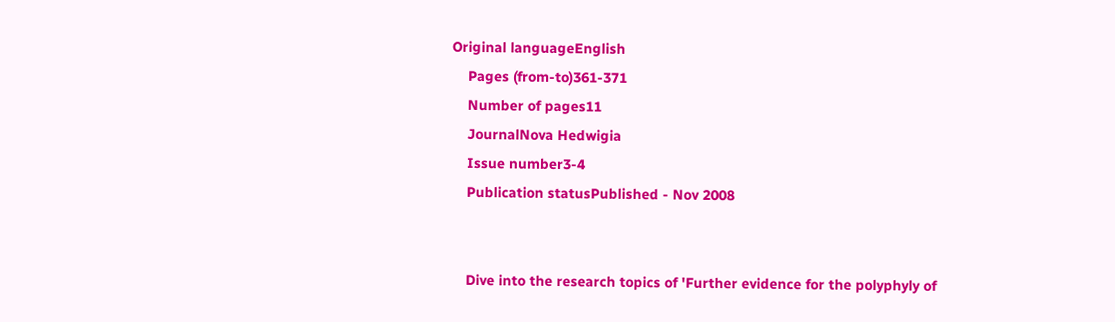Original languageEnglish
    Pages (from-to)361-371
    Number of pages11
    JournalNova Hedwigia
    Issue number3-4
    Publication statusPublished - Nov 2008


    Dive into the research topics of 'Further evidence for the polyphyly of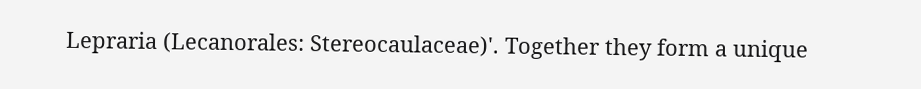Lepraria (Lecanorales: Stereocaulaceae)'. Together they form a unique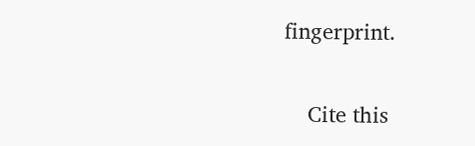fingerprint.

    Cite this